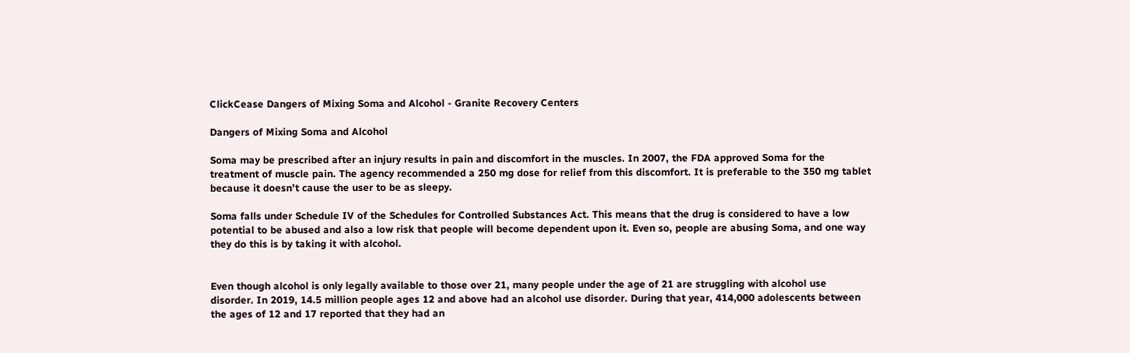ClickCease Dangers of Mixing Soma and Alcohol - Granite Recovery Centers

Dangers of Mixing Soma and Alcohol

Soma may be prescribed after an injury results in pain and discomfort in the muscles. In 2007, the FDA approved Soma for the treatment of muscle pain. The agency recommended a 250 mg dose for relief from this discomfort. It is preferable to the 350 mg tablet because it doesn’t cause the user to be as sleepy.

Soma falls under Schedule IV of the Schedules for Controlled Substances Act. This means that the drug is considered to have a low potential to be abused and also a low risk that people will become dependent upon it. Even so, people are abusing Soma, and one way they do this is by taking it with alcohol.


Even though alcohol is only legally available to those over 21, many people under the age of 21 are struggling with alcohol use disorder. In 2019, 14.5 million people ages 12 and above had an alcohol use disorder. During that year, 414,000 adolescents between the ages of 12 and 17 reported that they had an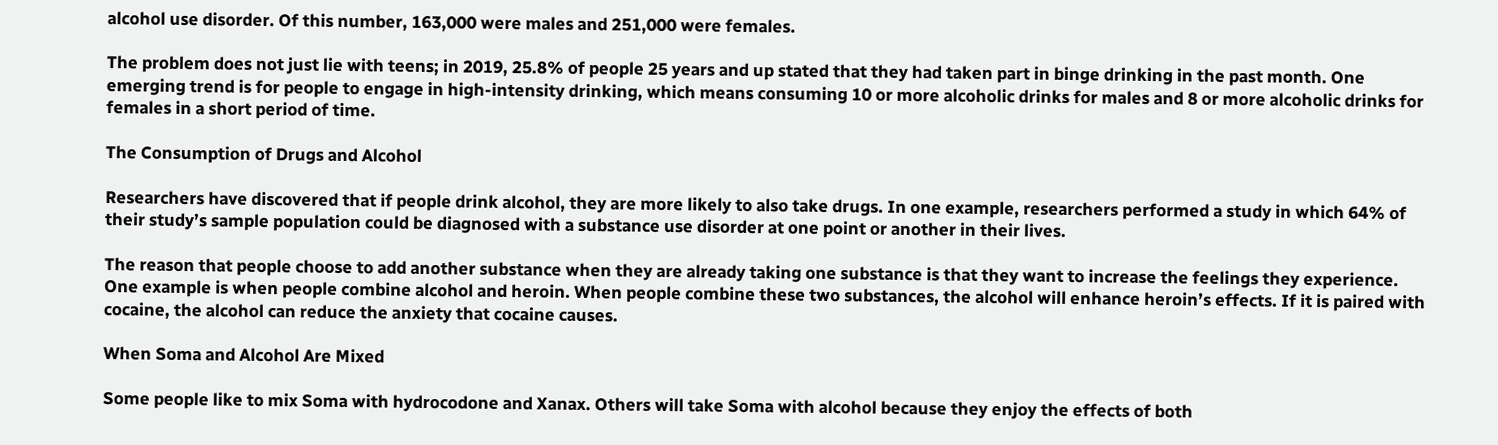alcohol use disorder. Of this number, 163,000 were males and 251,000 were females.

The problem does not just lie with teens; in 2019, 25.8% of people 25 years and up stated that they had taken part in binge drinking in the past month. One emerging trend is for people to engage in high-intensity drinking, which means consuming 10 or more alcoholic drinks for males and 8 or more alcoholic drinks for females in a short period of time.

The Consumption of Drugs and Alcohol

Researchers have discovered that if people drink alcohol, they are more likely to also take drugs. In one example, researchers performed a study in which 64% of their study’s sample population could be diagnosed with a substance use disorder at one point or another in their lives.

The reason that people choose to add another substance when they are already taking one substance is that they want to increase the feelings they experience. One example is when people combine alcohol and heroin. When people combine these two substances, the alcohol will enhance heroin’s effects. If it is paired with cocaine, the alcohol can reduce the anxiety that cocaine causes.

When Soma and Alcohol Are Mixed

Some people like to mix Soma with hydrocodone and Xanax. Others will take Soma with alcohol because they enjoy the effects of both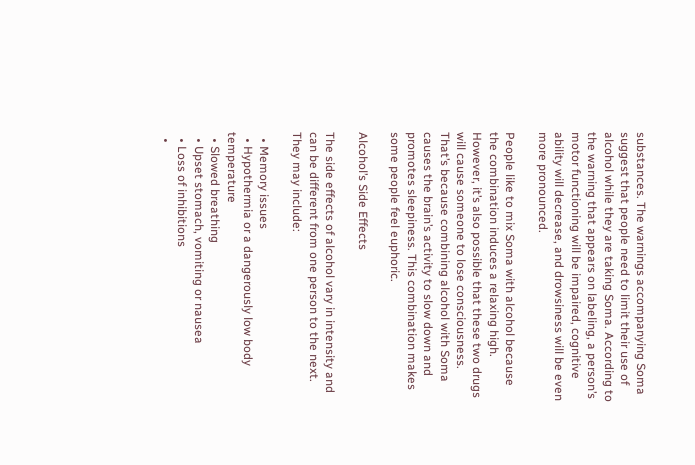substances. The warnings accompanying Soma suggest that people need to limit their use of alcohol while they are taking Soma. According to the warning that appears on labeling, a person’s motor functioning will be impaired, cognitive ability will decrease, and drowsiness will be even more pronounced.

People like to mix Soma with alcohol because the combination induces a relaxing high. However, it’s also possible that these two drugs will cause someone to lose consciousness. That’s because combining alcohol with Soma causes the brain’s activity to slow down and promotes sleepiness. This combination makes some people feel euphoric.

Alcohol’s Side Effects

The side effects of alcohol vary in intensity and can be different from one person to the next. They may include:

  • Memory issues
  • Hypothermia or a dangerously low body temperature
  • Slowed breathing
  • Upset stomach, vomiting or nausea
  • Loss of inhibitions
  •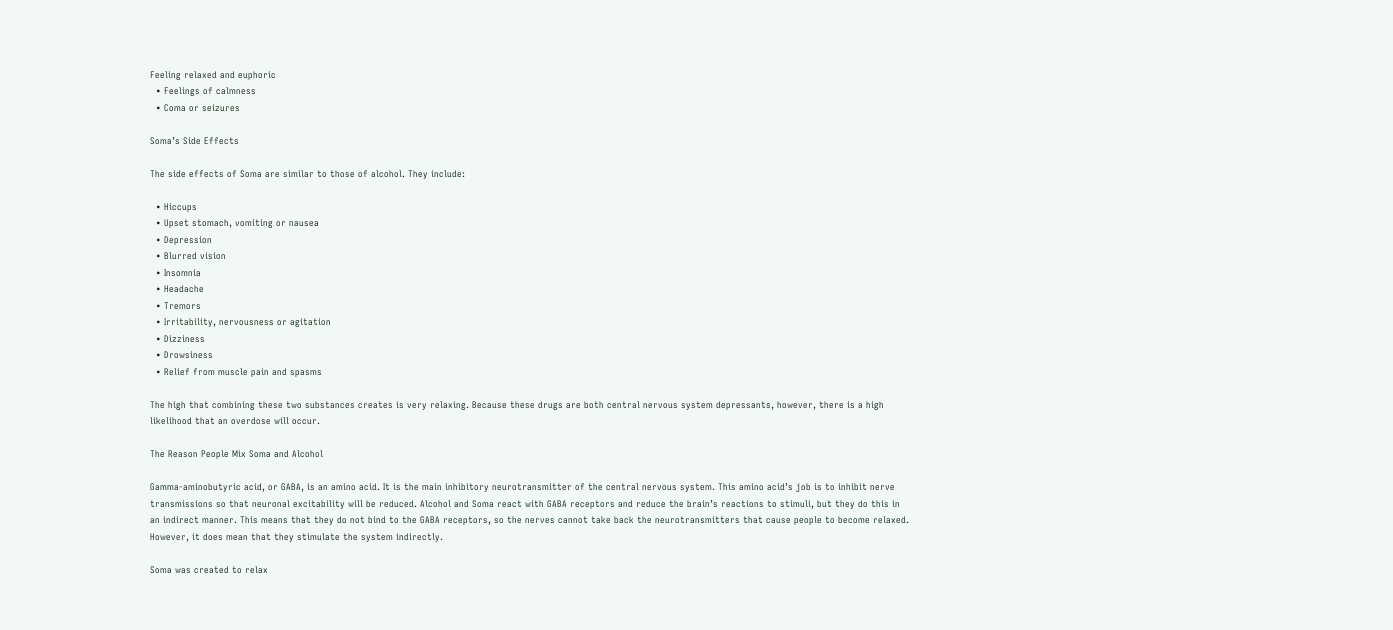Feeling relaxed and euphoric
  • Feelings of calmness
  • Coma or seizures

Soma’s Side Effects

The side effects of Soma are similar to those of alcohol. They include:

  • Hiccups
  • Upset stomach, vomiting or nausea
  • Depression
  • Blurred vision
  • Insomnia
  • Headache
  • Tremors
  • Irritability, nervousness or agitation
  • Dizziness
  • Drowsiness
  • Relief from muscle pain and spasms

The high that combining these two substances creates is very relaxing. Because these drugs are both central nervous system depressants, however, there is a high likelihood that an overdose will occur.

The Reason People Mix Soma and Alcohol

Gamma-aminobutyric acid, or GABA, is an amino acid. It is the main inhibitory neurotransmitter of the central nervous system. This amino acid’s job is to inhibit nerve transmissions so that neuronal excitability will be reduced. Alcohol and Soma react with GABA receptors and reduce the brain’s reactions to stimuli, but they do this in an indirect manner. This means that they do not bind to the GABA receptors, so the nerves cannot take back the neurotransmitters that cause people to become relaxed. However, it does mean that they stimulate the system indirectly.

Soma was created to relax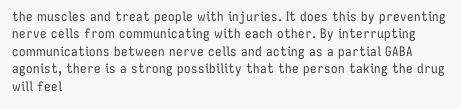the muscles and treat people with injuries. It does this by preventing nerve cells from communicating with each other. By interrupting communications between nerve cells and acting as a partial GABA agonist, there is a strong possibility that the person taking the drug will feel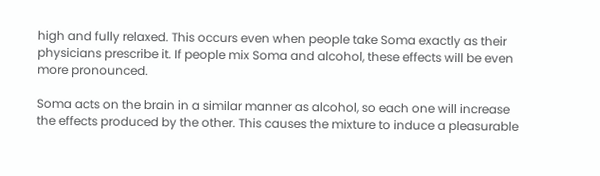high and fully relaxed. This occurs even when people take Soma exactly as their physicians prescribe it. If people mix Soma and alcohol, these effects will be even more pronounced.

Soma acts on the brain in a similar manner as alcohol, so each one will increase the effects produced by the other. This causes the mixture to induce a pleasurable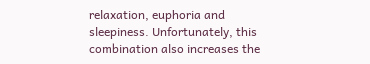relaxation, euphoria and sleepiness. Unfortunately, this combination also increases the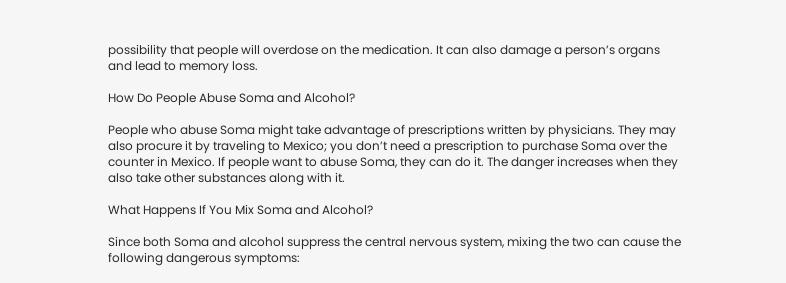possibility that people will overdose on the medication. It can also damage a person’s organs and lead to memory loss.

How Do People Abuse Soma and Alcohol?

People who abuse Soma might take advantage of prescriptions written by physicians. They may also procure it by traveling to Mexico; you don’t need a prescription to purchase Soma over the counter in Mexico. If people want to abuse Soma, they can do it. The danger increases when they also take other substances along with it.

What Happens If You Mix Soma and Alcohol?

Since both Soma and alcohol suppress the central nervous system, mixing the two can cause the following dangerous symptoms: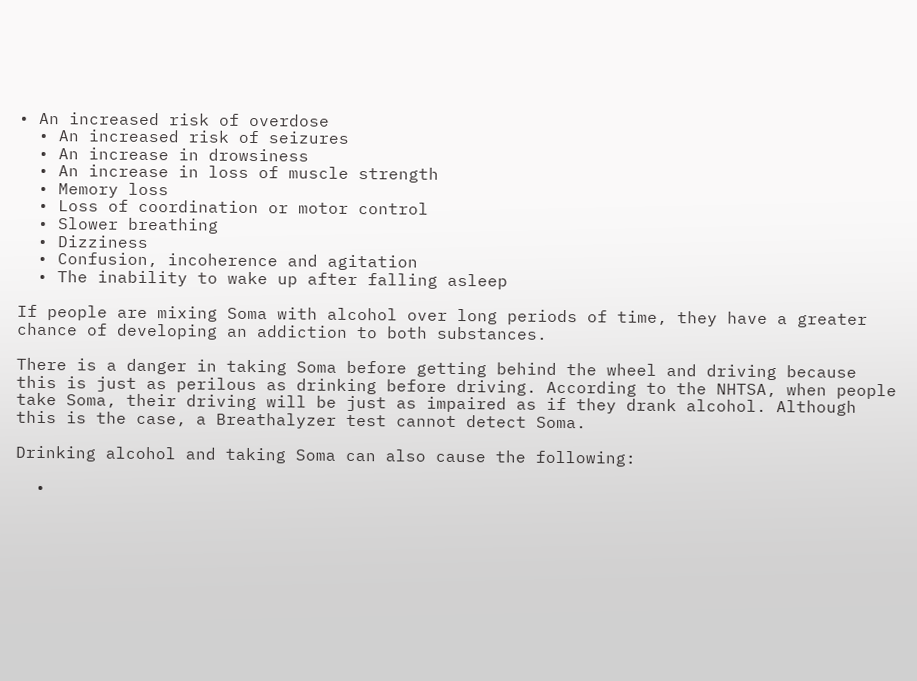• An increased risk of overdose
  • An increased risk of seizures
  • An increase in drowsiness
  • An increase in loss of muscle strength
  • Memory loss
  • Loss of coordination or motor control
  • Slower breathing
  • Dizziness
  • Confusion, incoherence and agitation
  • The inability to wake up after falling asleep

If people are mixing Soma with alcohol over long periods of time, they have a greater chance of developing an addiction to both substances.

There is a danger in taking Soma before getting behind the wheel and driving because this is just as perilous as drinking before driving. According to the NHTSA, when people take Soma, their driving will be just as impaired as if they drank alcohol. Although this is the case, a Breathalyzer test cannot detect Soma.

Drinking alcohol and taking Soma can also cause the following:

  •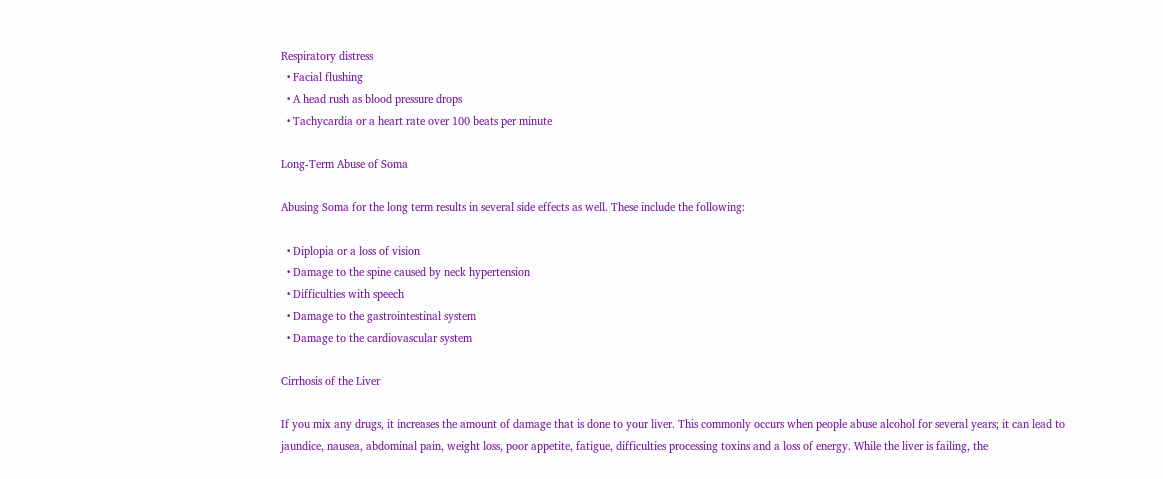Respiratory distress
  • Facial flushing
  • A head rush as blood pressure drops
  • Tachycardia or a heart rate over 100 beats per minute

Long-Term Abuse of Soma

Abusing Soma for the long term results in several side effects as well. These include the following:

  • Diplopia or a loss of vision
  • Damage to the spine caused by neck hypertension
  • Difficulties with speech
  • Damage to the gastrointestinal system
  • Damage to the cardiovascular system

Cirrhosis of the Liver

If you mix any drugs, it increases the amount of damage that is done to your liver. This commonly occurs when people abuse alcohol for several years; it can lead to jaundice, nausea, abdominal pain, weight loss, poor appetite, fatigue, difficulties processing toxins and a loss of energy. While the liver is failing, the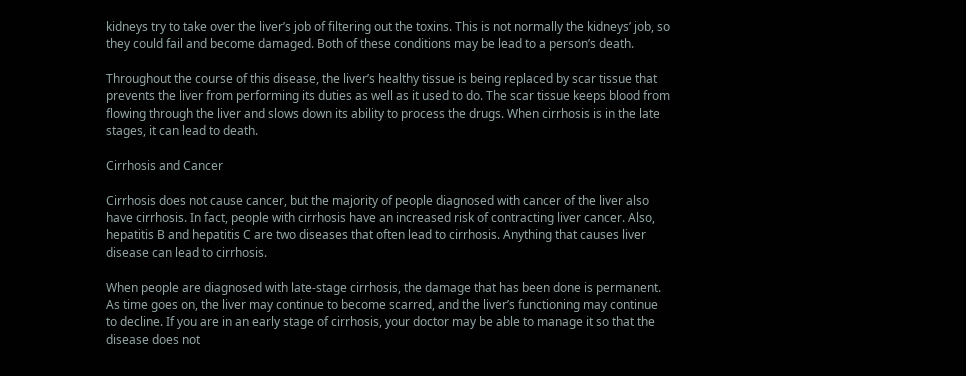kidneys try to take over the liver’s job of filtering out the toxins. This is not normally the kidneys’ job, so they could fail and become damaged. Both of these conditions may be lead to a person’s death.

Throughout the course of this disease, the liver’s healthy tissue is being replaced by scar tissue that prevents the liver from performing its duties as well as it used to do. The scar tissue keeps blood from flowing through the liver and slows down its ability to process the drugs. When cirrhosis is in the late stages, it can lead to death.

Cirrhosis and Cancer

Cirrhosis does not cause cancer, but the majority of people diagnosed with cancer of the liver also have cirrhosis. In fact, people with cirrhosis have an increased risk of contracting liver cancer. Also, hepatitis B and hepatitis C are two diseases that often lead to cirrhosis. Anything that causes liver disease can lead to cirrhosis.

When people are diagnosed with late-stage cirrhosis, the damage that has been done is permanent. As time goes on, the liver may continue to become scarred, and the liver’s functioning may continue to decline. If you are in an early stage of cirrhosis, your doctor may be able to manage it so that the disease does not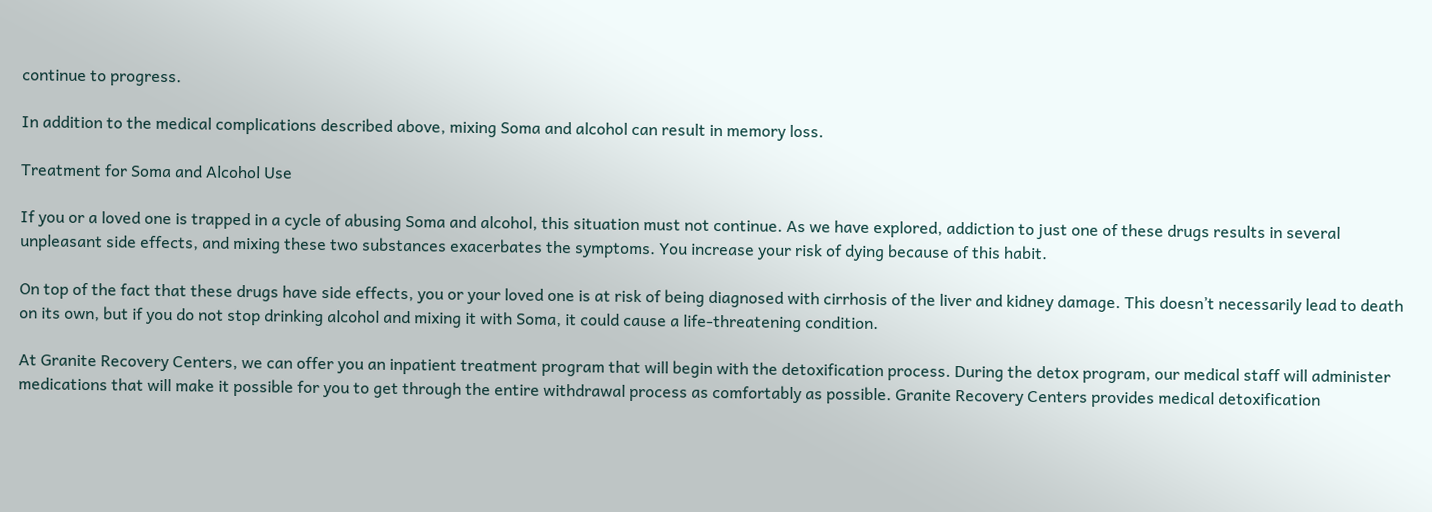continue to progress.

In addition to the medical complications described above, mixing Soma and alcohol can result in memory loss.

Treatment for Soma and Alcohol Use

If you or a loved one is trapped in a cycle of abusing Soma and alcohol, this situation must not continue. As we have explored, addiction to just one of these drugs results in several unpleasant side effects, and mixing these two substances exacerbates the symptoms. You increase your risk of dying because of this habit.

On top of the fact that these drugs have side effects, you or your loved one is at risk of being diagnosed with cirrhosis of the liver and kidney damage. This doesn’t necessarily lead to death on its own, but if you do not stop drinking alcohol and mixing it with Soma, it could cause a life-threatening condition.

At Granite Recovery Centers, we can offer you an inpatient treatment program that will begin with the detoxification process. During the detox program, our medical staff will administer medications that will make it possible for you to get through the entire withdrawal process as comfortably as possible. Granite Recovery Centers provides medical detoxification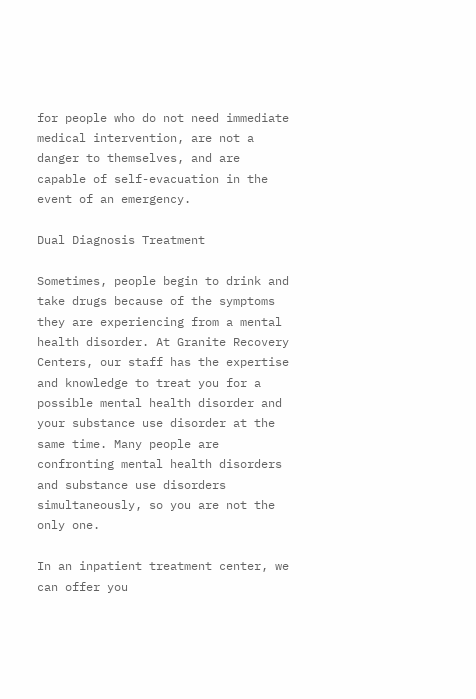for people who do not need immediate medical intervention, are not a danger to themselves, and are capable of self-evacuation in the event of an emergency.

Dual Diagnosis Treatment

Sometimes, people begin to drink and take drugs because of the symptoms they are experiencing from a mental health disorder. At Granite Recovery Centers, our staff has the expertise and knowledge to treat you for a possible mental health disorder and your substance use disorder at the same time. Many people are confronting mental health disorders and substance use disorders simultaneously, so you are not the only one.

In an inpatient treatment center, we can offer you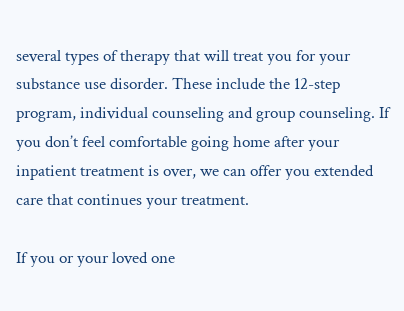several types of therapy that will treat you for your substance use disorder. These include the 12-step program, individual counseling and group counseling. If you don’t feel comfortable going home after your inpatient treatment is over, we can offer you extended care that continues your treatment.

If you or your loved one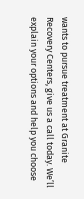wants to pursue treatment at Granite Recovery Centers, give us a call today. We’ll explain your options and help you choose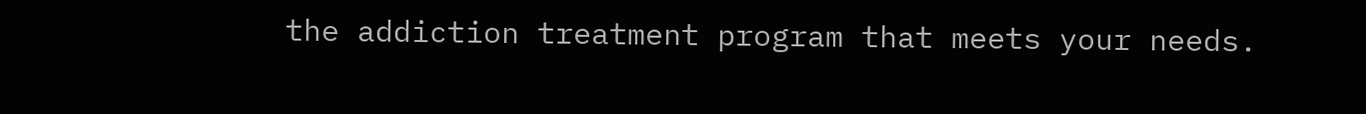the addiction treatment program that meets your needs.